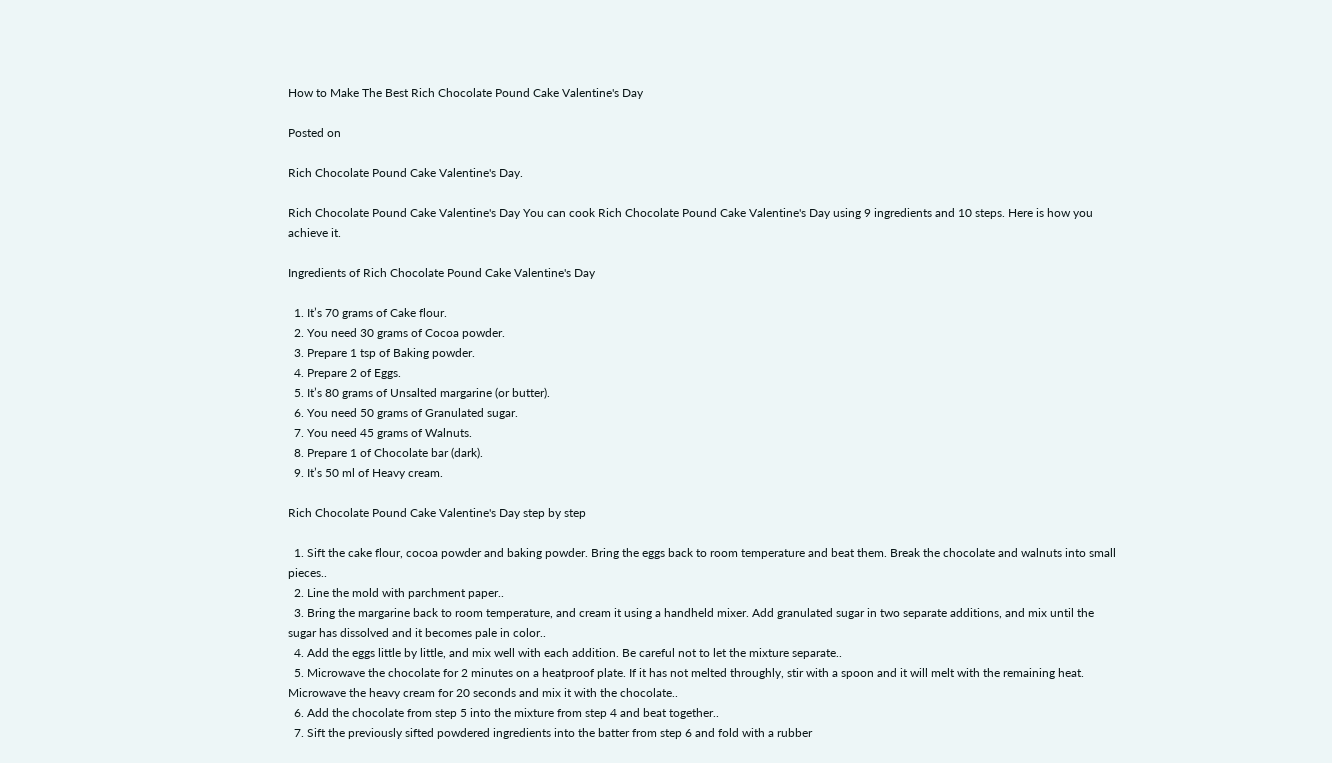How to Make The Best Rich Chocolate Pound Cake Valentine's Day

Posted on

Rich Chocolate Pound Cake Valentine's Day.

Rich Chocolate Pound Cake Valentine's Day You can cook Rich Chocolate Pound Cake Valentine's Day using 9 ingredients and 10 steps. Here is how you achieve it.

Ingredients of Rich Chocolate Pound Cake Valentine's Day

  1. It’s 70 grams of Cake flour.
  2. You need 30 grams of Cocoa powder.
  3. Prepare 1 tsp of Baking powder.
  4. Prepare 2 of Eggs.
  5. It’s 80 grams of Unsalted margarine (or butter).
  6. You need 50 grams of Granulated sugar.
  7. You need 45 grams of Walnuts.
  8. Prepare 1 of Chocolate bar (dark).
  9. It’s 50 ml of Heavy cream.

Rich Chocolate Pound Cake Valentine's Day step by step

  1. Sift the cake flour, cocoa powder and baking powder. Bring the eggs back to room temperature and beat them. Break the chocolate and walnuts into small pieces..
  2. Line the mold with parchment paper..
  3. Bring the margarine back to room temperature, and cream it using a handheld mixer. Add granulated sugar in two separate additions, and mix until the sugar has dissolved and it becomes pale in color..
  4. Add the eggs little by little, and mix well with each addition. Be careful not to let the mixture separate..
  5. Microwave the chocolate for 2 minutes on a heatproof plate. If it has not melted throughly, stir with a spoon and it will melt with the remaining heat. Microwave the heavy cream for 20 seconds and mix it with the chocolate..
  6. Add the chocolate from step 5 into the mixture from step 4 and beat together..
  7. Sift the previously sifted powdered ingredients into the batter from step 6 and fold with a rubber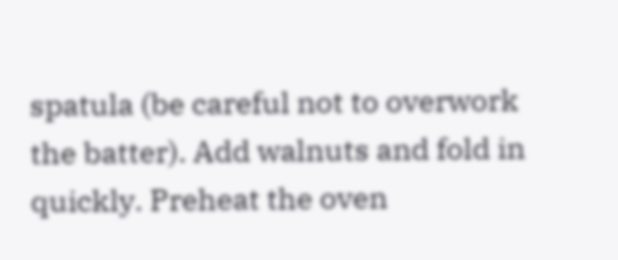spatula (be careful not to overwork the batter). Add walnuts and fold in quickly. Preheat the oven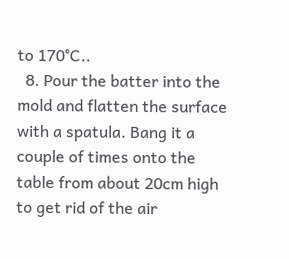to 170°C..
  8. Pour the batter into the mold and flatten the surface with a spatula. Bang it a couple of times onto the table from about 20cm high to get rid of the air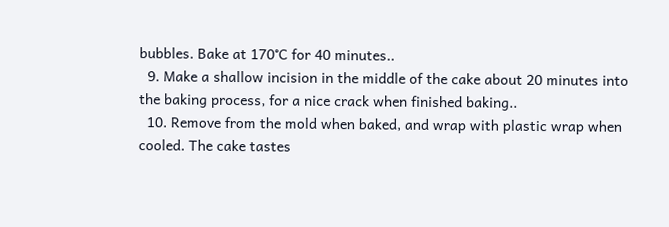bubbles. Bake at 170°C for 40 minutes..
  9. Make a shallow incision in the middle of the cake about 20 minutes into the baking process, for a nice crack when finished baking..
  10. Remove from the mold when baked, and wrap with plastic wrap when cooled. The cake tastes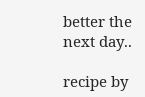better the next day..

recipe by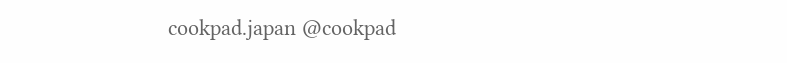cookpad.japan @cookpad